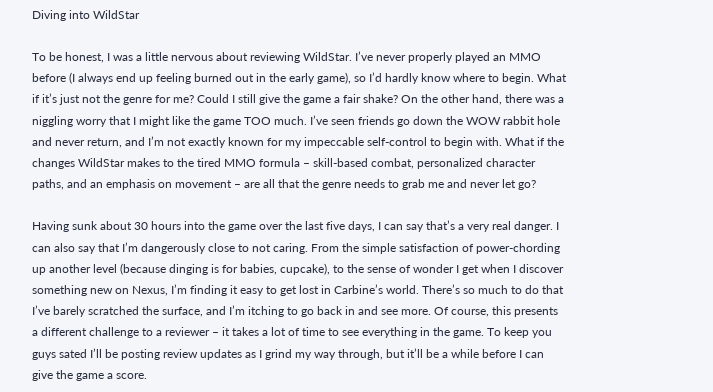Diving into WildStar

To be honest, I was a little nervous about reviewing WildStar. I’ve never properly played an MMO before (I always end up feeling burned out in the early game), so I’d hardly know where to begin. What if it’s just not the genre for me? Could I still give the game a fair shake? On the other hand, there was a niggling worry that I might like the game TOO much. I’ve seen friends go down the WOW rabbit hole and never return, and I’m not exactly known for my impeccable self-control to begin with. What if the changes WildStar makes to the tired MMO formula – skill-based combat, personalized character paths, and an emphasis on movement – are all that the genre needs to grab me and never let go?

Having sunk about 30 hours into the game over the last five days, I can say that’s a very real danger. I can also say that I’m dangerously close to not caring. From the simple satisfaction of power-chording up another level (because dinging is for babies, cupcake), to the sense of wonder I get when I discover something new on Nexus, I’m finding it easy to get lost in Carbine’s world. There’s so much to do that I’ve barely scratched the surface, and I’m itching to go back in and see more. Of course, this presents a different challenge to a reviewer – it takes a lot of time to see everything in the game. To keep you guys sated I’ll be posting review updates as I grind my way through, but it’ll be a while before I can give the game a score.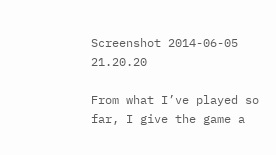Screenshot 2014-06-05 21.20.20

From what I’ve played so far, I give the game a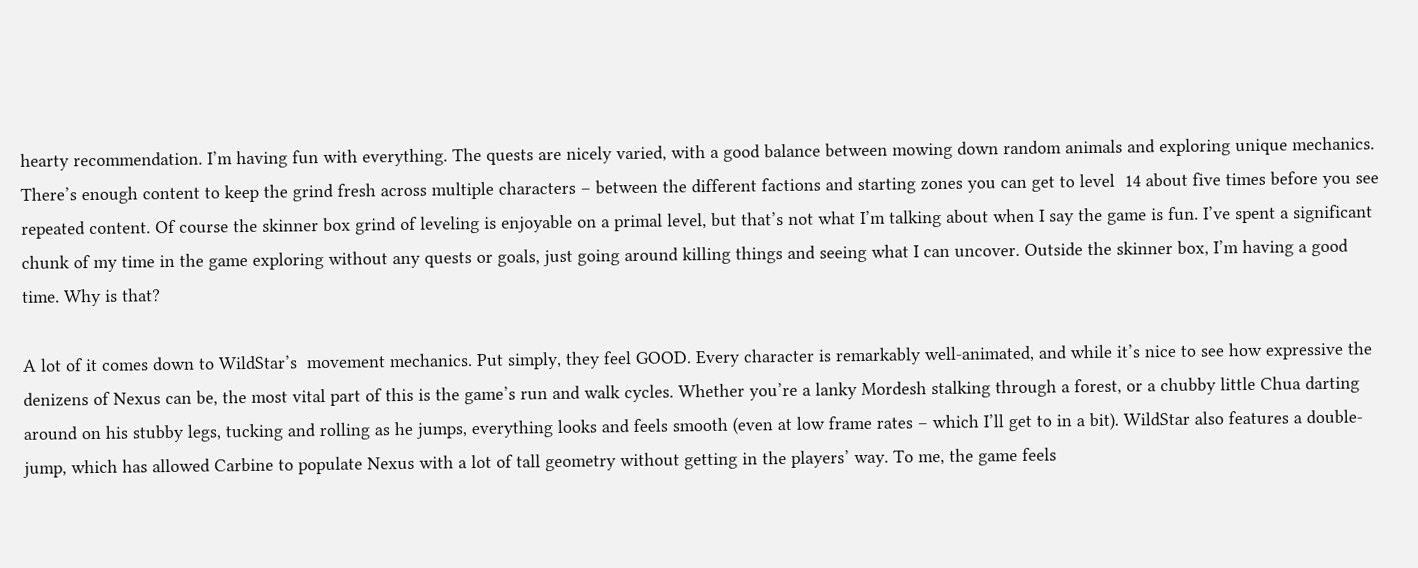hearty recommendation. I’m having fun with everything. The quests are nicely varied, with a good balance between mowing down random animals and exploring unique mechanics. There’s enough content to keep the grind fresh across multiple characters – between the different factions and starting zones you can get to level  14 about five times before you see repeated content. Of course the skinner box grind of leveling is enjoyable on a primal level, but that’s not what I’m talking about when I say the game is fun. I’ve spent a significant chunk of my time in the game exploring without any quests or goals, just going around killing things and seeing what I can uncover. Outside the skinner box, I’m having a good time. Why is that?

A lot of it comes down to WildStar’s  movement mechanics. Put simply, they feel GOOD. Every character is remarkably well-animated, and while it’s nice to see how expressive the denizens of Nexus can be, the most vital part of this is the game’s run and walk cycles. Whether you’re a lanky Mordesh stalking through a forest, or a chubby little Chua darting around on his stubby legs, tucking and rolling as he jumps, everything looks and feels smooth (even at low frame rates – which I’ll get to in a bit). WildStar also features a double-jump, which has allowed Carbine to populate Nexus with a lot of tall geometry without getting in the players’ way. To me, the game feels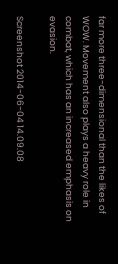far more three-dimensional than the likes of WOW. Movement also plays a heavy role in combat, which has an increased emphasis on evasion.

Screenshot 2014-06-04 14.09.08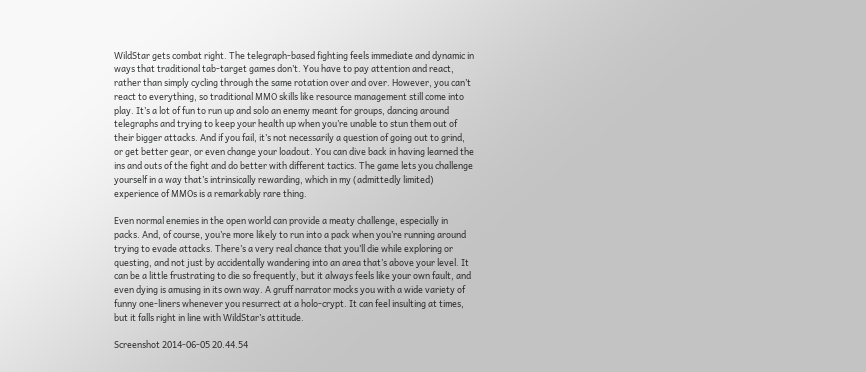WildStar gets combat right. The telegraph-based fighting feels immediate and dynamic in ways that traditional tab-target games don’t. You have to pay attention and react, rather than simply cycling through the same rotation over and over. However, you can’t react to everything, so traditional MMO skills like resource management still come into play. It’s a lot of fun to run up and solo an enemy meant for groups, dancing around telegraphs and trying to keep your health up when you’re unable to stun them out of their bigger attacks. And if you fail, it’s not necessarily a question of going out to grind, or get better gear, or even change your loadout. You can dive back in having learned the ins and outs of the fight and do better with different tactics. The game lets you challenge yourself in a way that’s intrinsically rewarding, which in my (admittedly limited) experience of MMOs is a remarkably rare thing.

Even normal enemies in the open world can provide a meaty challenge, especially in packs. And, of course, you’re more likely to run into a pack when you’re running around trying to evade attacks. There’s a very real chance that you’ll die while exploring or questing, and not just by accidentally wandering into an area that’s above your level. It can be a little frustrating to die so frequently, but it always feels like your own fault, and even dying is amusing in its own way. A gruff narrator mocks you with a wide variety of funny one-liners whenever you resurrect at a holo-crypt. It can feel insulting at times, but it falls right in line with WildStar’s attitude.

Screenshot 2014-06-05 20.44.54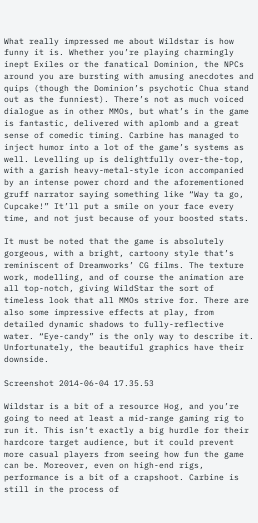What really impressed me about Wildstar is how funny it is. Whether you’re playing charmingly inept Exiles or the fanatical Dominion, the NPCs around you are bursting with amusing anecdotes and quips (though the Dominion’s psychotic Chua stand out as the funniest). There’s not as much voiced dialogue as in other MMOs, but what’s in the game is fantastic, delivered with aplomb and a great sense of comedic timing. Carbine has managed to inject humor into a lot of the game’s systems as well. Levelling up is delightfully over-the-top, with a garish heavy-metal-style icon accompanied by an intense power chord and the aforementioned gruff narrator saying something like “Way ta go, Cupcake!” It’ll put a smile on your face every time, and not just because of your boosted stats.

It must be noted that the game is absolutely gorgeous, with a bright, cartoony style that’s reminiscent of Dreamworks’ CG films. The texture work, modelling, and of course the animation are all top-notch, giving WildStar the sort of timeless look that all MMOs strive for. There are also some impressive effects at play, from detailed dynamic shadows to fully-reflective water. “Eye-candy” is the only way to describe it. Unfortunately, the beautiful graphics have their downside.

Screenshot 2014-06-04 17.35.53

Wildstar is a bit of a resource Hog, and you’re going to need at least a mid-range gaming rig to run it. This isn’t exactly a big hurdle for their hardcore target audience, but it could prevent more casual players from seeing how fun the game can be. Moreover, even on high-end rigs, performance is a bit of a crapshoot. Carbine is still in the process of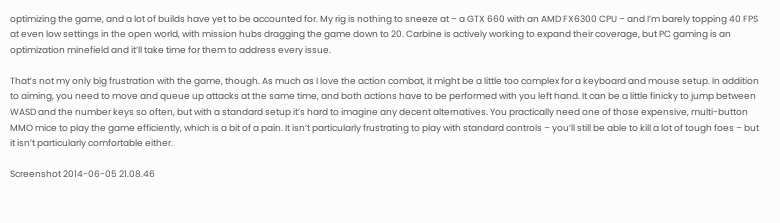optimizing the game, and a lot of builds have yet to be accounted for. My rig is nothing to sneeze at – a GTX 660 with an AMD FX6300 CPU – and I’m barely topping 40 FPS at even low settings in the open world, with mission hubs dragging the game down to 20. Carbine is actively working to expand their coverage, but PC gaming is an optimization minefield and it’ll take time for them to address every issue.

That’s not my only big frustration with the game, though. As much as I love the action combat, it might be a little too complex for a keyboard and mouse setup. In addition to aiming, you need to move and queue up attacks at the same time, and both actions have to be performed with you left hand. It can be a little finicky to jump between WASD and the number keys so often, but with a standard setup it’s hard to imagine any decent alternatives. You practically need one of those expensive, multi-button MMO mice to play the game efficiently, which is a bit of a pain. It isn’t particularly frustrating to play with standard controls – you’ll still be able to kill a lot of tough foes – but it isn’t particularly comfortable either.

Screenshot 2014-06-05 21.08.46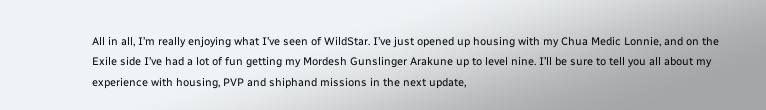All in all, I’m really enjoying what I’ve seen of WildStar. I’ve just opened up housing with my Chua Medic Lonnie, and on the Exile side I’ve had a lot of fun getting my Mordesh Gunslinger Arakune up to level nine. I’ll be sure to tell you all about my experience with housing, PVP and shiphand missions in the next update,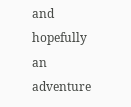and hopefully an adventure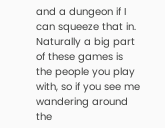and a dungeon if I can squeeze that in. Naturally a big part of these games is the people you play with, so if you see me wandering around the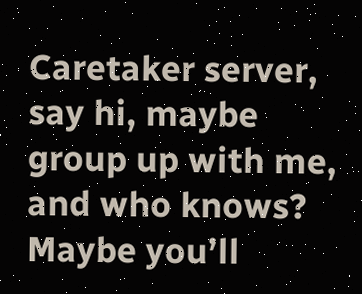Caretaker server, say hi, maybe group up with me, and who knows? Maybe you’ll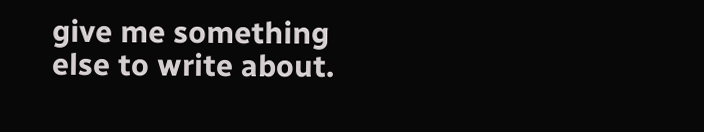give me something else to write about.